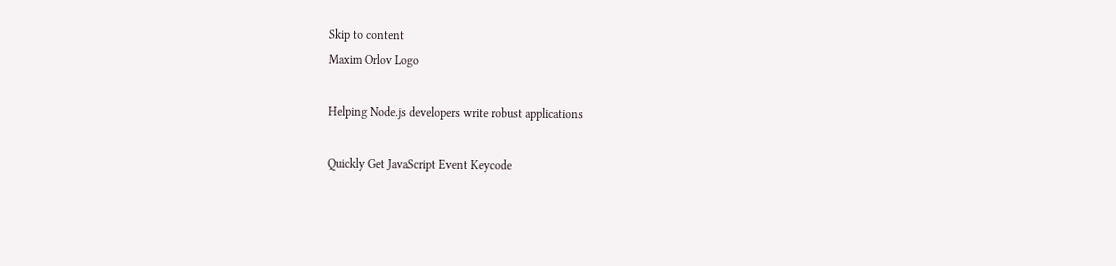Skip to content
Maxim Orlov Logo

Helping Node.js developers write robust applications

Quickly Get JavaScript Event Keycode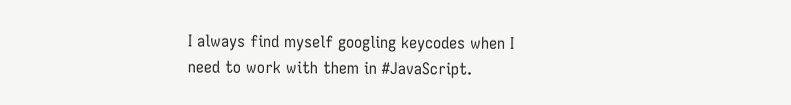I always find myself googling keycodes when I need to work with them in #JavaScript.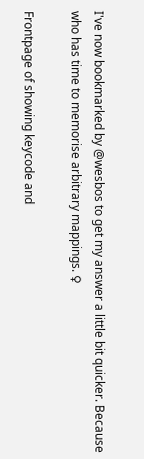I've now bookmarked by @wesbos to get my answer a little bit quicker. Because who has time to memorise arbitrary mappings. ♀

Frontpage of showing keycode and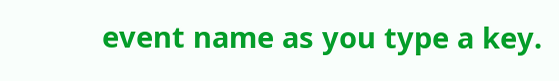event name as you type a key.